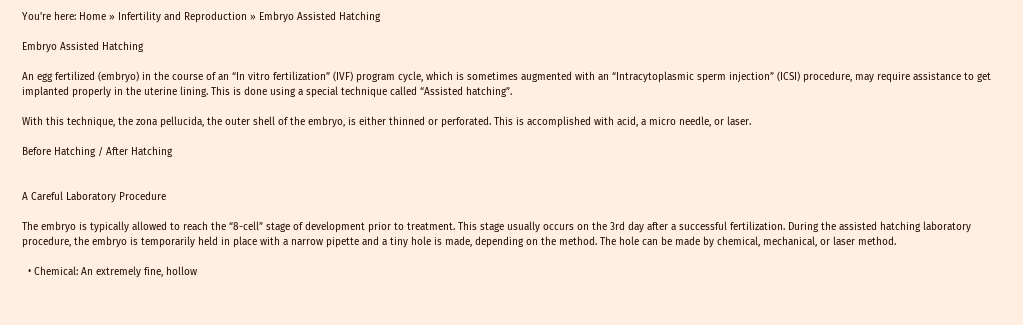You're here: Home » Infertility and Reproduction » Embryo Assisted Hatching

Embryo Assisted Hatching

An egg fertilized (embryo) in the course of an “In vitro fertilization” (IVF) program cycle, which is sometimes augmented with an “Intracytoplasmic sperm injection” (ICSI) procedure, may require assistance to get implanted properly in the uterine lining. This is done using a special technique called “Assisted hatching”.

With this technique, the zona pellucida, the outer shell of the embryo, is either thinned or perforated. This is accomplished with acid, a micro needle, or laser.

Before Hatching / After Hatching


A Careful Laboratory Procedure

The embryo is typically allowed to reach the “8-cell” stage of development prior to treatment. This stage usually occurs on the 3rd day after a successful fertilization. During the assisted hatching laboratory procedure, the embryo is temporarily held in place with a narrow pipette and a tiny hole is made, depending on the method. The hole can be made by chemical, mechanical, or laser method.

  • Chemical: An extremely fine, hollow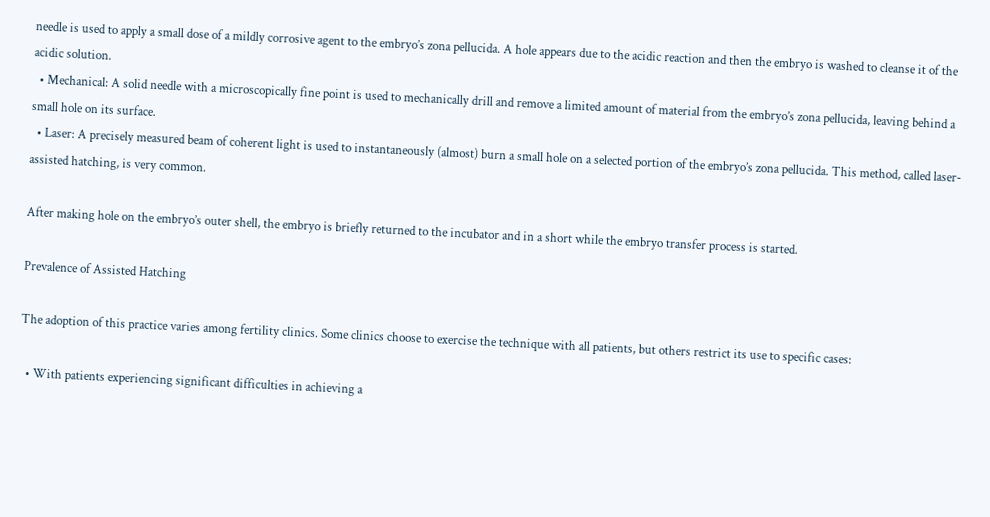needle is used to apply a small dose of a mildly corrosive agent to the embryo’s zona pellucida. A hole appears due to the acidic reaction and then the embryo is washed to cleanse it of the acidic solution.
  • Mechanical: A solid needle with a microscopically fine point is used to mechanically drill and remove a limited amount of material from the embryo’s zona pellucida, leaving behind a small hole on its surface.
  • Laser: A precisely measured beam of coherent light is used to instantaneously (almost) burn a small hole on a selected portion of the embryo’s zona pellucida. This method, called laser-assisted hatching, is very common.

After making hole on the embryo’s outer shell, the embryo is briefly returned to the incubator and in a short while the embryo transfer process is started.

Prevalence of Assisted Hatching

The adoption of this practice varies among fertility clinics. Some clinics choose to exercise the technique with all patients, but others restrict its use to specific cases:

  • With patients experiencing significant difficulties in achieving a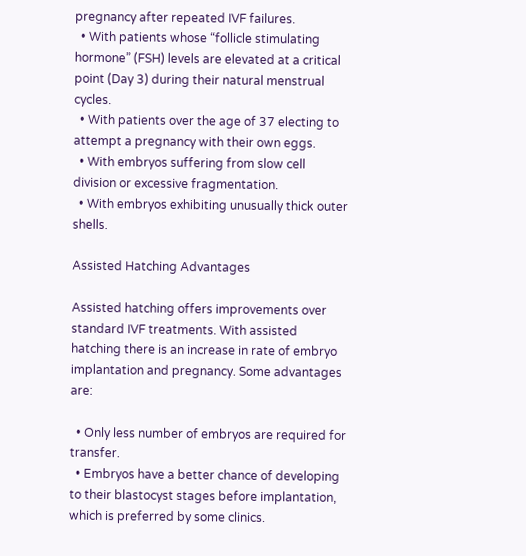pregnancy after repeated IVF failures.
  • With patients whose “follicle stimulating hormone” (FSH) levels are elevated at a critical point (Day 3) during their natural menstrual cycles.
  • With patients over the age of 37 electing to attempt a pregnancy with their own eggs.
  • With embryos suffering from slow cell division or excessive fragmentation.
  • With embryos exhibiting unusually thick outer shells.

Assisted Hatching Advantages

Assisted hatching offers improvements over standard IVF treatments. With assisted hatching there is an increase in rate of embryo implantation and pregnancy. Some advantages are:

  • Only less number of embryos are required for transfer.
  • Embryos have a better chance of developing to their blastocyst stages before implantation, which is preferred by some clinics.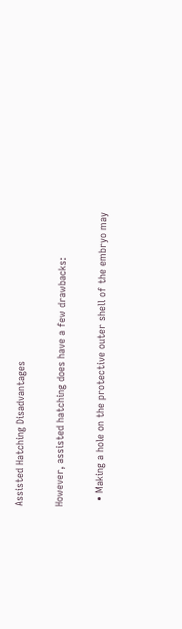Assisted Hatching Disadvantages

However, assisted hatching does have a few drawbacks:

  • Making a hole on the protective outer shell of the embryo may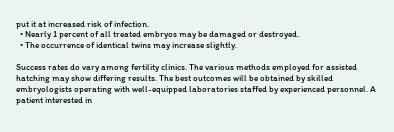put it at increased risk of infection.
  • Nearly 1 percent of all treated embryos may be damaged or destroyed.
  • The occurrence of identical twins may increase slightly.

Success rates do vary among fertility clinics. The various methods employed for assisted hatching may show differing results. The best outcomes will be obtained by skilled embryologists operating with well-equipped laboratories staffed by experienced personnel. A patient interested in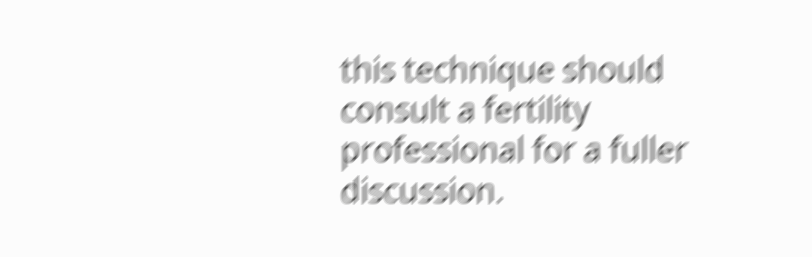this technique should consult a fertility professional for a fuller discussion.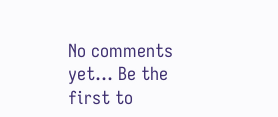No comments yet... Be the first to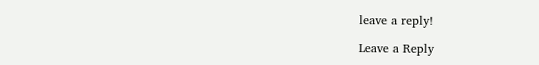leave a reply!

Leave a Reply